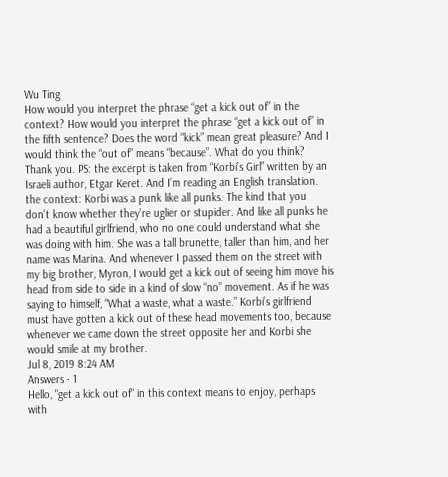Wu Ting
How would you interpret the phrase “get a kick out of” in the context? How would you interpret the phrase “get a kick out of” in the fifth sentence? Does the word “kick” mean great pleasure? And I would think the “out of” means “because”. What do you think? Thank you. PS: the excerpt is taken from “Korbi’s Girl” written by an Israeli author, Etgar Keret. And I’m reading an English translation. the context: Korbi was a punk like all punks. The kind that you don’t know whether they’re uglier or stupider. And like all punks he had a beautiful girlfriend, who no one could understand what she was doing with him. She was a tall brunette, taller than him, and her name was Marina. And whenever I passed them on the street with my big brother, Myron, I would get a kick out of seeing him move his head from side to side in a kind of slow “no” movement. As if he was saying to himself, “What a waste, what a waste.” Korbi’s girlfriend must have gotten a kick out of these head movements too, because whenever we came down the street opposite her and Korbi she would smile at my brother.
Jul 8, 2019 8:24 AM
Answers · 1
Hello, "get a kick out of" in this context means to enjoy, perhaps with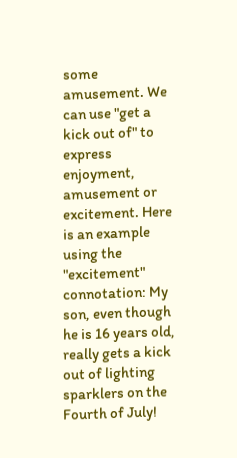some amusement. We can use "get a kick out of" to express enjoyment, amusement or excitement. Here is an example using the "excitement" connotation: My son, even though he is 16 years old, really gets a kick out of lighting sparklers on the Fourth of July!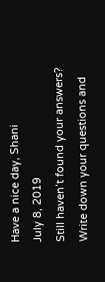Have a nice day, Shani
July 8, 2019
Still haven’t found your answers?
Write down your questions and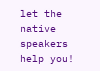let the native speakers help you!